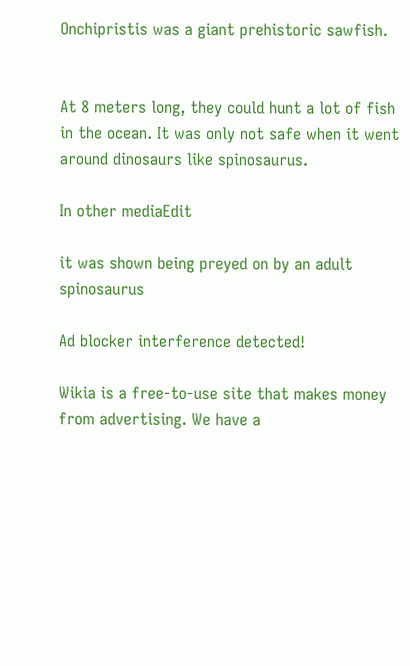Onchipristis was a giant prehistoric sawfish.


At 8 meters long, they could hunt a lot of fish in the ocean. It was only not safe when it went around dinosaurs like spinosaurus.

In other mediaEdit

it was shown being preyed on by an adult spinosaurus

Ad blocker interference detected!

Wikia is a free-to-use site that makes money from advertising. We have a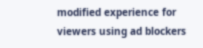modified experience for viewers using ad blockers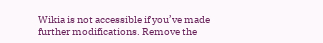Wikia is not accessible if you’ve made further modifications. Remove the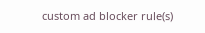custom ad blocker rule(s)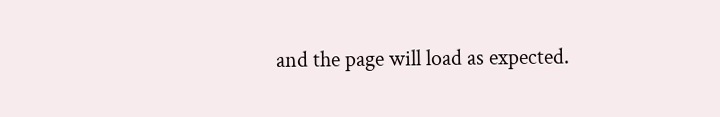and the page will load as expected.